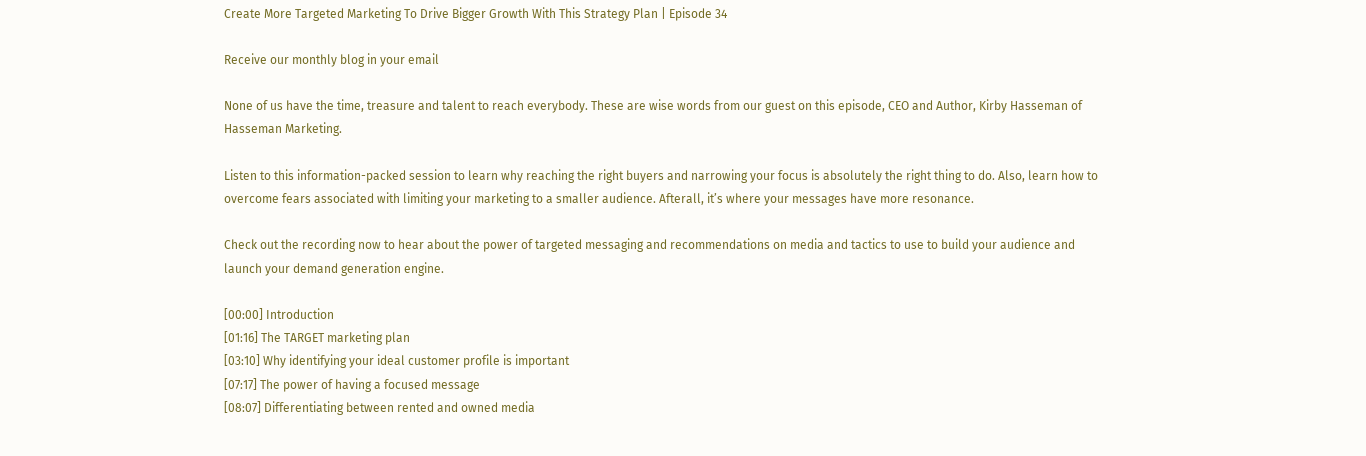Create More Targeted Marketing To Drive Bigger Growth With This Strategy Plan | Episode 34

Receive our monthly blog in your email

None of us have the time, treasure and talent to reach everybody. These are wise words from our guest on this episode, CEO and Author, Kirby Hasseman of Hasseman Marketing.

Listen to this information-packed session to learn why reaching the right buyers and narrowing your focus is absolutely the right thing to do. Also, learn how to overcome fears associated with limiting your marketing to a smaller audience. Afterall, it’s where your messages have more resonance.

Check out the recording now to hear about the power of targeted messaging and recommendations on media and tactics to use to build your audience and launch your demand generation engine.

[00:00] Introduction
[01:16] The TARGET marketing plan
[03:10] Why identifying your ideal customer profile is important
[07:17] The power of having a focused message
[08:07] Differentiating between rented and owned media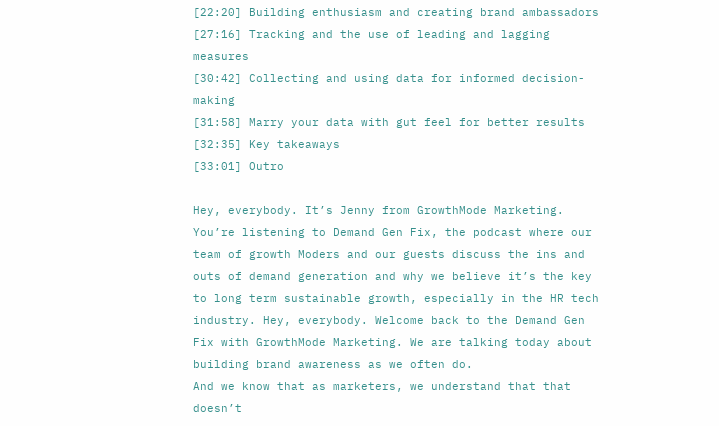[22:20] Building enthusiasm and creating brand ambassadors
[27:16] Tracking and the use of leading and lagging measures
[30:42] Collecting and using data for informed decision-making
[31:58] Marry your data with gut feel for better results
[32:35] Key takeaways
[33:01] Outro

Hey, everybody. It’s Jenny from GrowthMode Marketing. You’re listening to Demand Gen Fix, the podcast where our team of growth Moders and our guests discuss the ins and outs of demand generation and why we believe it’s the key to long term sustainable growth, especially in the HR tech industry. Hey, everybody. Welcome back to the Demand Gen Fix with GrowthMode Marketing. We are talking today about building brand awareness as we often do.
And we know that as marketers, we understand that that doesn’t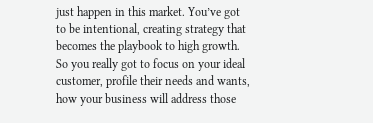just happen in this market. You’ve got to be intentional, creating strategy that becomes the playbook to high growth. So you really got to focus on your ideal customer, profile their needs and wants, how your business will address those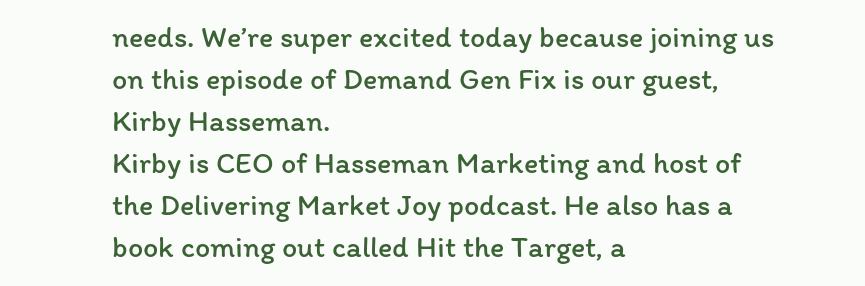needs. We’re super excited today because joining us on this episode of Demand Gen Fix is our guest, Kirby Hasseman.
Kirby is CEO of Hasseman Marketing and host of the Delivering Market Joy podcast. He also has a book coming out called Hit the Target, a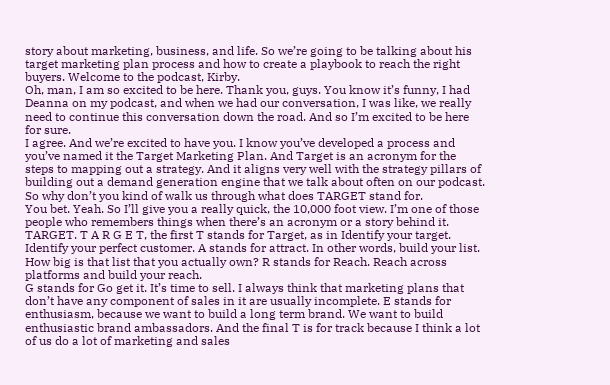story about marketing, business, and life. So we’re going to be talking about his target marketing plan process and how to create a playbook to reach the right buyers. Welcome to the podcast, Kirby.
Oh, man, I am so excited to be here. Thank you, guys. You know it’s funny, I had Deanna on my podcast, and when we had our conversation, I was like, we really need to continue this conversation down the road. And so I’m excited to be here for sure.
I agree. And we’re excited to have you. I know you’ve developed a process and you’ve named it the Target Marketing Plan. And Target is an acronym for the steps to mapping out a strategy. And it aligns very well with the strategy pillars of building out a demand generation engine that we talk about often on our podcast. So why don’t you kind of walk us through what does TARGET stand for.
You bet. Yeah. So I’ll give you a really quick, the 10,000 foot view. I’m one of those people who remembers things when there’s an acronym or a story behind it. TARGET. T A R G E T, the first T stands for Target, as in Identify your target. Identify your perfect customer. A stands for attract. In other words, build your list. How big is that list that you actually own? R stands for Reach. Reach across platforms and build your reach.
G stands for Go get it. It’s time to sell. I always think that marketing plans that don’t have any component of sales in it are usually incomplete. E stands for enthusiasm, because we want to build a long term brand. We want to build enthusiastic brand ambassadors. And the final T is for track because I think a lot of us do a lot of marketing and sales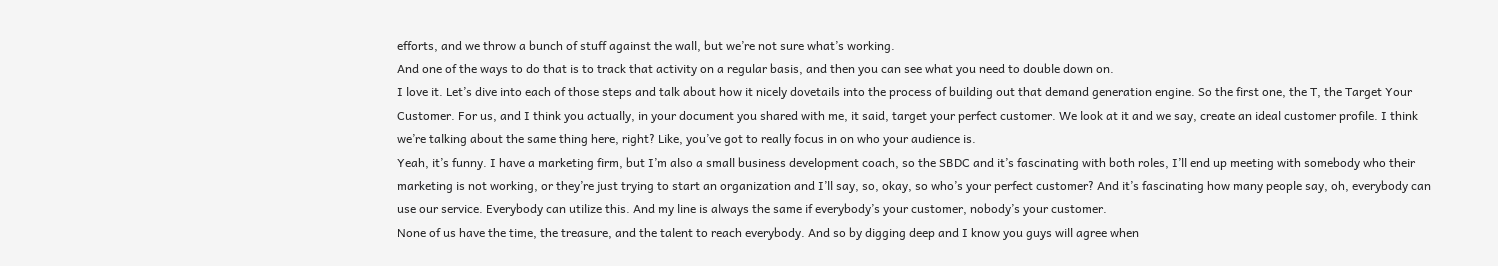efforts, and we throw a bunch of stuff against the wall, but we’re not sure what’s working.
And one of the ways to do that is to track that activity on a regular basis, and then you can see what you need to double down on.
I love it. Let’s dive into each of those steps and talk about how it nicely dovetails into the process of building out that demand generation engine. So the first one, the T, the Target Your Customer. For us, and I think you actually, in your document you shared with me, it said, target your perfect customer. We look at it and we say, create an ideal customer profile. I think we’re talking about the same thing here, right? Like, you’ve got to really focus in on who your audience is.
Yeah, it’s funny. I have a marketing firm, but I’m also a small business development coach, so the SBDC and it’s fascinating with both roles, I’ll end up meeting with somebody who their marketing is not working, or they’re just trying to start an organization and I’ll say, so, okay, so who’s your perfect customer? And it’s fascinating how many people say, oh, everybody can use our service. Everybody can utilize this. And my line is always the same if everybody’s your customer, nobody’s your customer.
None of us have the time, the treasure, and the talent to reach everybody. And so by digging deep and I know you guys will agree when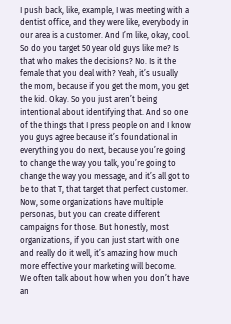I push back, like, example, I was meeting with a dentist office, and they were like, everybody in our area is a customer. And I’m like, okay, cool. So do you target 50 year old guys like me? Is that who makes the decisions? No. Is it the female that you deal with? Yeah, it’s usually the mom, because if you get the mom, you get the kid. Okay. So you just aren’t being intentional about identifying that. And so one of the things that I press people on and I know you guys agree because it’s foundational in everything you do next, because you’re going to change the way you talk, you’re going to change the way you message, and it’s all got to be to that T, that target that perfect customer.
Now, some organizations have multiple personas, but you can create different campaigns for those. But honestly, most organizations, if you can just start with one and really do it well, it’s amazing how much more effective your marketing will become.
We often talk about how when you don’t have an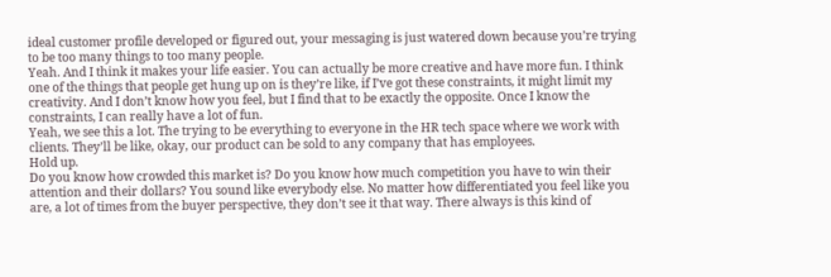ideal customer profile developed or figured out, your messaging is just watered down because you’re trying to be too many things to too many people.
Yeah. And I think it makes your life easier. You can actually be more creative and have more fun. I think one of the things that people get hung up on is they’re like, if I’ve got these constraints, it might limit my creativity. And I don’t know how you feel, but I find that to be exactly the opposite. Once I know the constraints, I can really have a lot of fun.
Yeah, we see this a lot. The trying to be everything to everyone in the HR tech space where we work with clients. They’ll be like, okay, our product can be sold to any company that has employees.
Hold up.
Do you know how crowded this market is? Do you know how much competition you have to win their attention and their dollars? You sound like everybody else. No matter how differentiated you feel like you are, a lot of times from the buyer perspective, they don’t see it that way. There always is this kind of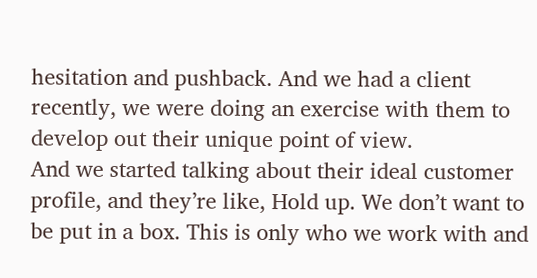hesitation and pushback. And we had a client recently, we were doing an exercise with them to develop out their unique point of view.
And we started talking about their ideal customer profile, and they’re like, Hold up. We don’t want to be put in a box. This is only who we work with and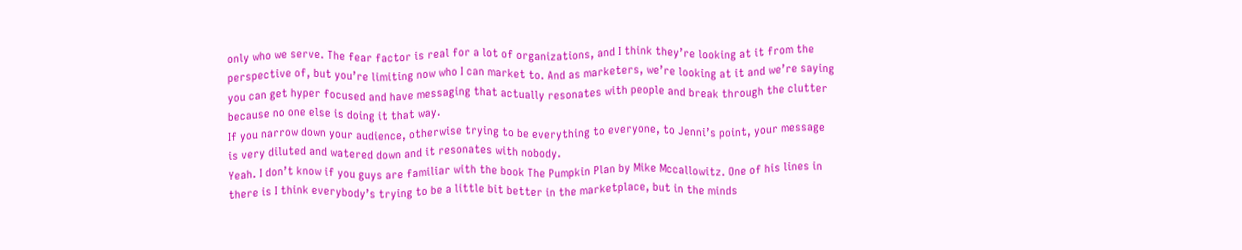only who we serve. The fear factor is real for a lot of organizations, and I think they’re looking at it from the perspective of, but you’re limiting now who I can market to. And as marketers, we’re looking at it and we’re saying you can get hyper focused and have messaging that actually resonates with people and break through the clutter because no one else is doing it that way.
If you narrow down your audience, otherwise trying to be everything to everyone, to Jenni’s point, your message is very diluted and watered down and it resonates with nobody.
Yeah. I don’t know if you guys are familiar with the book The Pumpkin Plan by Mike Mccallowitz. One of his lines in there is I think everybody’s trying to be a little bit better in the marketplace, but in the minds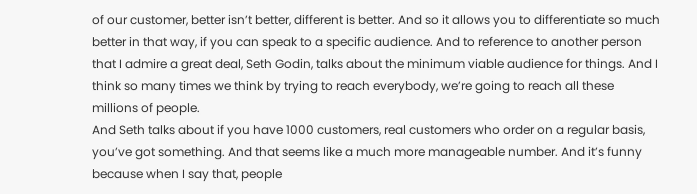of our customer, better isn’t better, different is better. And so it allows you to differentiate so much better in that way, if you can speak to a specific audience. And to reference to another person that I admire a great deal, Seth Godin, talks about the minimum viable audience for things. And I think so many times we think by trying to reach everybody, we’re going to reach all these millions of people.
And Seth talks about if you have 1000 customers, real customers who order on a regular basis, you’ve got something. And that seems like a much more manageable number. And it’s funny because when I say that, people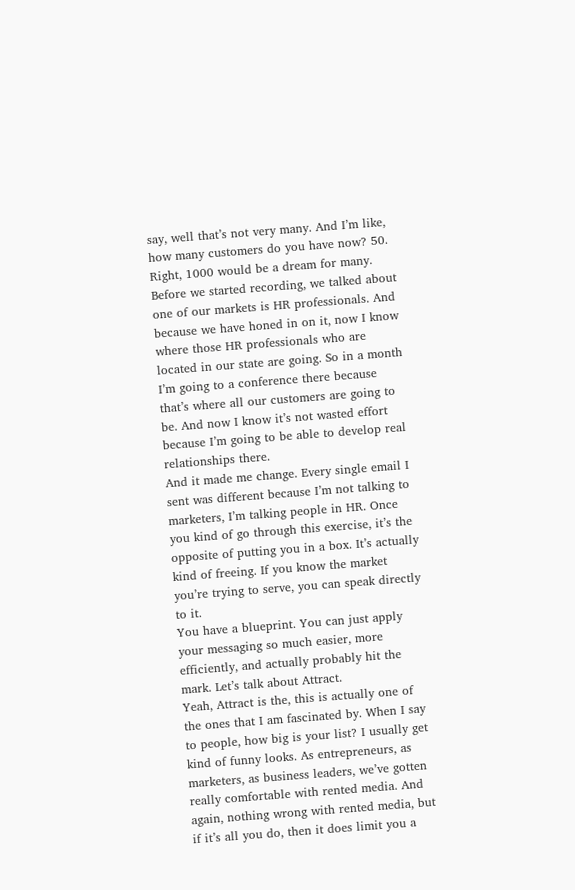say, well that’s not very many. And I’m like, how many customers do you have now? 50.
Right, 1000 would be a dream for many.
Before we started recording, we talked about one of our markets is HR professionals. And because we have honed in on it, now I know where those HR professionals who are located in our state are going. So in a month I’m going to a conference there because that’s where all our customers are going to be. And now I know it’s not wasted effort because I’m going to be able to develop real relationships there.
And it made me change. Every single email I sent was different because I’m not talking to marketers, I’m talking people in HR. Once you kind of go through this exercise, it’s the opposite of putting you in a box. It’s actually kind of freeing. If you know the market you’re trying to serve, you can speak directly to it.
You have a blueprint. You can just apply your messaging so much easier, more efficiently, and actually probably hit the mark. Let’s talk about Attract.
Yeah, Attract is the, this is actually one of the ones that I am fascinated by. When I say to people, how big is your list? I usually get kind of funny looks. As entrepreneurs, as marketers, as business leaders, we’ve gotten really comfortable with rented media. And again, nothing wrong with rented media, but if it’s all you do, then it does limit you a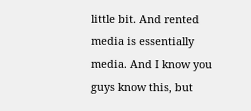little bit. And rented media is essentially media. And I know you guys know this, but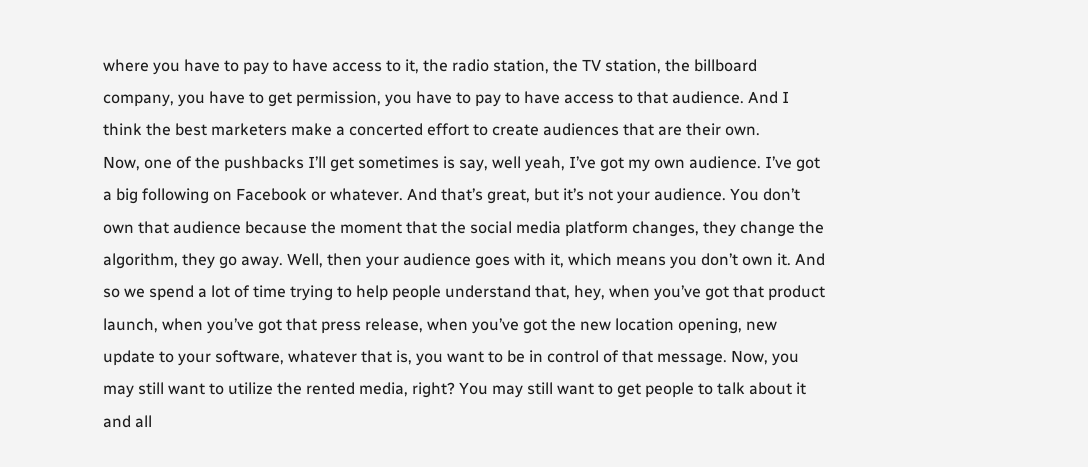where you have to pay to have access to it, the radio station, the TV station, the billboard company, you have to get permission, you have to pay to have access to that audience. And I think the best marketers make a concerted effort to create audiences that are their own.
Now, one of the pushbacks I’ll get sometimes is say, well yeah, I’ve got my own audience. I’ve got a big following on Facebook or whatever. And that’s great, but it’s not your audience. You don’t own that audience because the moment that the social media platform changes, they change the algorithm, they go away. Well, then your audience goes with it, which means you don’t own it. And so we spend a lot of time trying to help people understand that, hey, when you’ve got that product launch, when you’ve got that press release, when you’ve got the new location opening, new update to your software, whatever that is, you want to be in control of that message. Now, you may still want to utilize the rented media, right? You may still want to get people to talk about it and all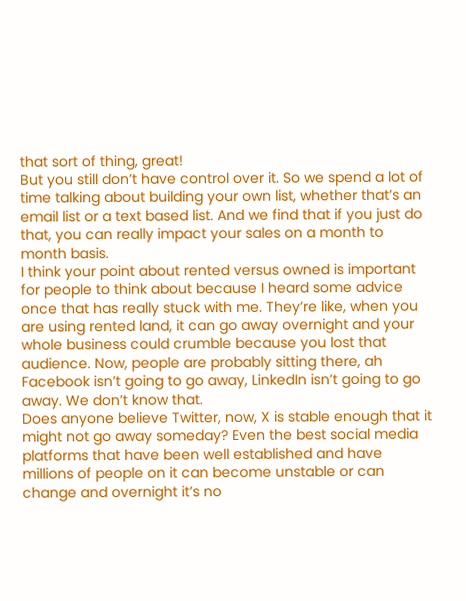that sort of thing, great!
But you still don’t have control over it. So we spend a lot of time talking about building your own list, whether that’s an email list or a text based list. And we find that if you just do that, you can really impact your sales on a month to month basis.
I think your point about rented versus owned is important for people to think about because I heard some advice once that has really stuck with me. They’re like, when you are using rented land, it can go away overnight and your whole business could crumble because you lost that audience. Now, people are probably sitting there, ah Facebook isn’t going to go away, LinkedIn isn’t going to go away. We don’t know that.
Does anyone believe Twitter, now, X is stable enough that it might not go away someday? Even the best social media platforms that have been well established and have millions of people on it can become unstable or can change and overnight it’s no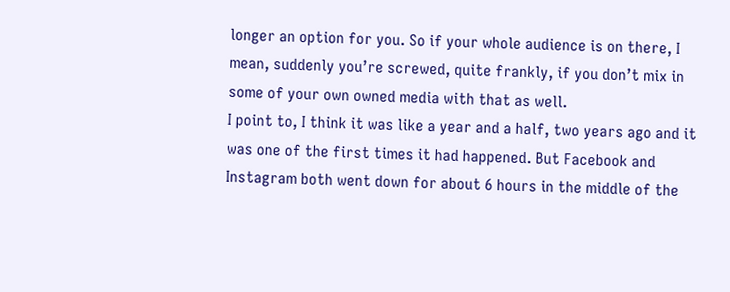longer an option for you. So if your whole audience is on there, I mean, suddenly you’re screwed, quite frankly, if you don’t mix in some of your own owned media with that as well.
I point to, I think it was like a year and a half, two years ago and it was one of the first times it had happened. But Facebook and Instagram both went down for about 6 hours in the middle of the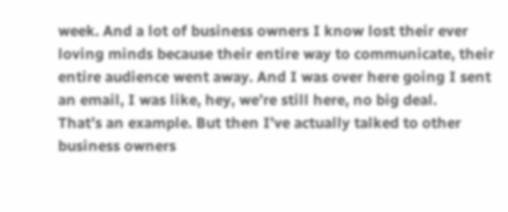week. And a lot of business owners I know lost their ever loving minds because their entire way to communicate, their entire audience went away. And I was over here going I sent an email, I was like, hey, we’re still here, no big deal.
That’s an example. But then I’ve actually talked to other business owners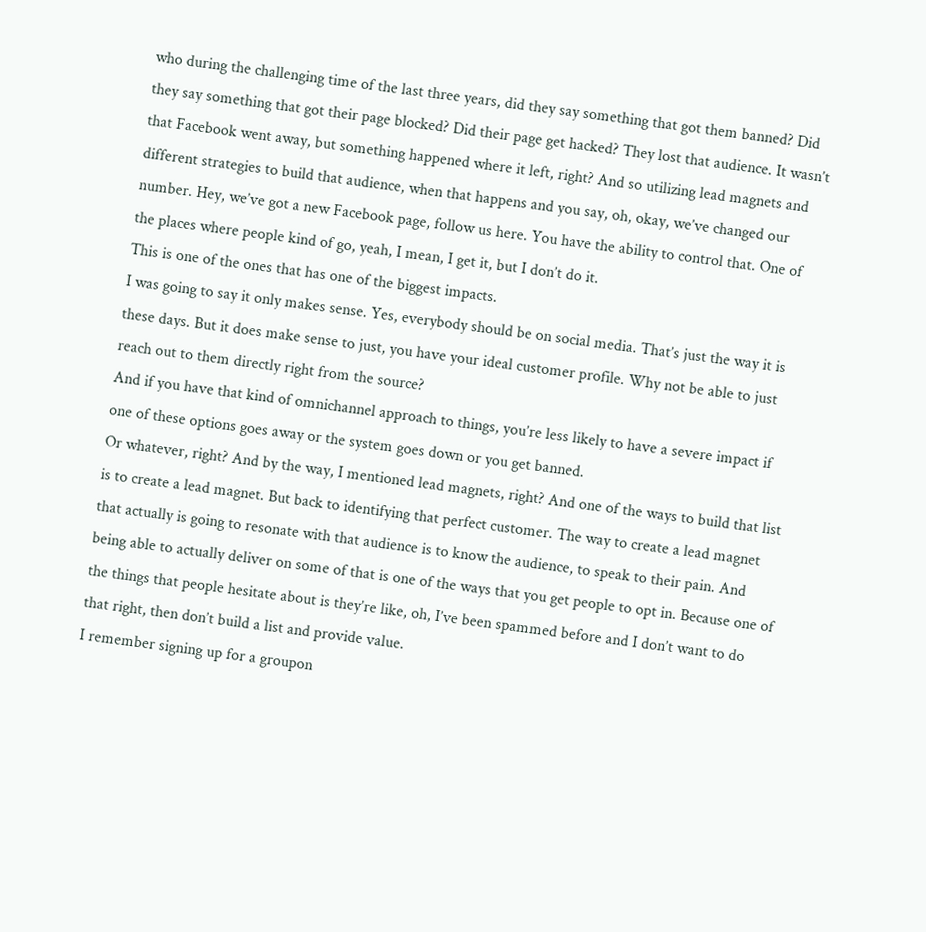who during the challenging time of the last three years, did they say something that got them banned? Did they say something that got their page blocked? Did their page get hacked? They lost that audience. It wasn’t that Facebook went away, but something happened where it left, right? And so utilizing lead magnets and different strategies to build that audience, when that happens and you say, oh, okay, we’ve changed our number. Hey, we’ve got a new Facebook page, follow us here. You have the ability to control that. One of the places where people kind of go, yeah, I mean, I get it, but I don’t do it.
This is one of the ones that has one of the biggest impacts.
I was going to say it only makes sense. Yes, everybody should be on social media. That’s just the way it is these days. But it does make sense to just, you have your ideal customer profile. Why not be able to just reach out to them directly right from the source?
And if you have that kind of omnichannel approach to things, you’re less likely to have a severe impact if one of these options goes away or the system goes down or you get banned.
Or whatever, right? And by the way, I mentioned lead magnets, right? And one of the ways to build that list is to create a lead magnet. But back to identifying that perfect customer. The way to create a lead magnet that actually is going to resonate with that audience is to know the audience, to speak to their pain. And being able to actually deliver on some of that is one of the ways that you get people to opt in. Because one of the things that people hesitate about is they’re like, oh, I’ve been spammed before and I don’t want to do that right, then don’t build a list and provide value.
I remember signing up for a groupon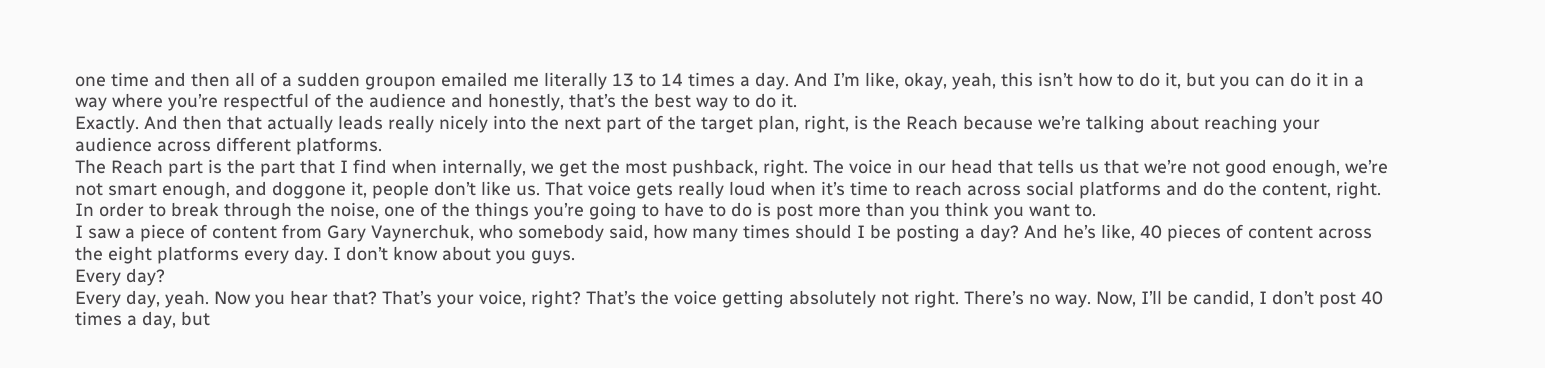one time and then all of a sudden groupon emailed me literally 13 to 14 times a day. And I’m like, okay, yeah, this isn’t how to do it, but you can do it in a way where you’re respectful of the audience and honestly, that’s the best way to do it.
Exactly. And then that actually leads really nicely into the next part of the target plan, right, is the Reach because we’re talking about reaching your audience across different platforms.
The Reach part is the part that I find when internally, we get the most pushback, right. The voice in our head that tells us that we’re not good enough, we’re not smart enough, and doggone it, people don’t like us. That voice gets really loud when it’s time to reach across social platforms and do the content, right. In order to break through the noise, one of the things you’re going to have to do is post more than you think you want to.
I saw a piece of content from Gary Vaynerchuk, who somebody said, how many times should I be posting a day? And he’s like, 40 pieces of content across the eight platforms every day. I don’t know about you guys.
Every day?
Every day, yeah. Now you hear that? That’s your voice, right? That’s the voice getting absolutely not right. There’s no way. Now, I’ll be candid, I don’t post 40 times a day, but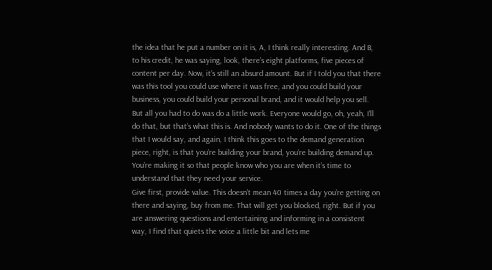the idea that he put a number on it is, A, I think really interesting. And B, to his credit, he was saying, look, there’s eight platforms, five pieces of content per day. Now, it’s still an absurd amount. But if I told you that there was this tool you could use where it was free, and you could build your business, you could build your personal brand, and it would help you sell.
But all you had to do was do a little work. Everyone would go, oh, yeah, I’ll do that, but that’s what this is. And nobody wants to do it. One of the things that I would say, and again, I think this goes to the demand generation piece, right, is that you’re building your brand, you’re building demand up. You’re making it so that people know who you are when it’s time to understand that they need your service.
Give first, provide value. This doesn’t mean 40 times a day you’re getting on there and saying, buy from me. That will get you blocked, right. But if you are answering questions and entertaining and informing in a consistent way, I find that quiets the voice a little bit and lets me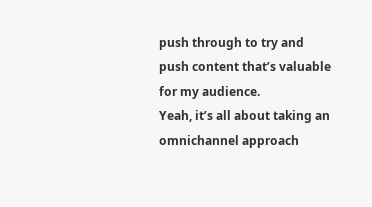push through to try and push content that’s valuable for my audience.
Yeah, it’s all about taking an omnichannel approach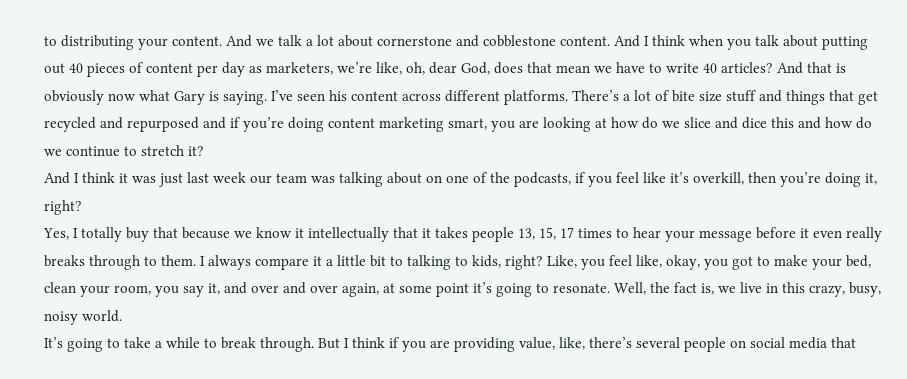to distributing your content. And we talk a lot about cornerstone and cobblestone content. And I think when you talk about putting out 40 pieces of content per day as marketers, we’re like, oh, dear God, does that mean we have to write 40 articles? And that is obviously now what Gary is saying. I’ve seen his content across different platforms. There’s a lot of bite size stuff and things that get recycled and repurposed and if you’re doing content marketing smart, you are looking at how do we slice and dice this and how do we continue to stretch it?
And I think it was just last week our team was talking about on one of the podcasts, if you feel like it’s overkill, then you’re doing it, right?
Yes, I totally buy that because we know it intellectually that it takes people 13, 15, 17 times to hear your message before it even really breaks through to them. I always compare it a little bit to talking to kids, right? Like, you feel like, okay, you got to make your bed, clean your room, you say it, and over and over again, at some point it’s going to resonate. Well, the fact is, we live in this crazy, busy, noisy world.
It’s going to take a while to break through. But I think if you are providing value, like, there’s several people on social media that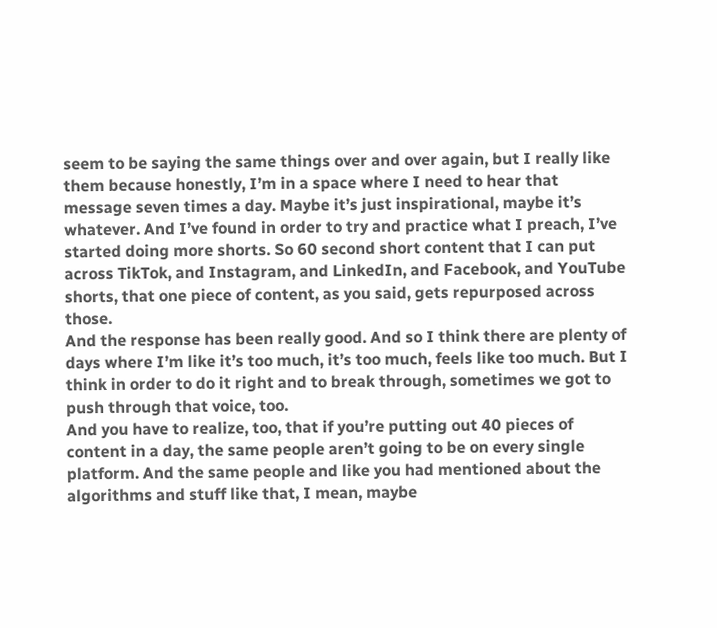seem to be saying the same things over and over again, but I really like them because honestly, I’m in a space where I need to hear that message seven times a day. Maybe it’s just inspirational, maybe it’s whatever. And I’ve found in order to try and practice what I preach, I’ve started doing more shorts. So 60 second short content that I can put across TikTok, and Instagram, and LinkedIn, and Facebook, and YouTube shorts, that one piece of content, as you said, gets repurposed across those.
And the response has been really good. And so I think there are plenty of days where I’m like it’s too much, it’s too much, feels like too much. But I think in order to do it right and to break through, sometimes we got to push through that voice, too.
And you have to realize, too, that if you’re putting out 40 pieces of content in a day, the same people aren’t going to be on every single platform. And the same people and like you had mentioned about the algorithms and stuff like that, I mean, maybe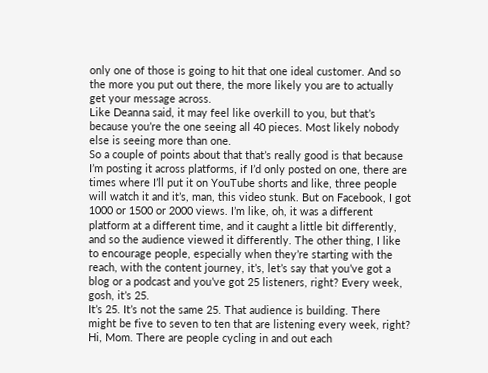only one of those is going to hit that one ideal customer. And so the more you put out there, the more likely you are to actually get your message across.
Like Deanna said, it may feel like overkill to you, but that’s because you’re the one seeing all 40 pieces. Most likely nobody else is seeing more than one.
So a couple of points about that that’s really good is that because I’m posting it across platforms, if I’d only posted on one, there are times where I’ll put it on YouTube shorts and like, three people will watch it and it’s, man, this video stunk. But on Facebook, I got 1000 or 1500 or 2000 views. I’m like, oh, it was a different platform at a different time, and it caught a little bit differently, and so the audience viewed it differently. The other thing, I like to encourage people, especially when they’re starting with the reach, with the content journey, it’s, let’s say that you’ve got a blog or a podcast and you’ve got 25 listeners, right? Every week, gosh, it’s 25.
It’s 25. It’s not the same 25. That audience is building. There might be five to seven to ten that are listening every week, right? Hi, Mom. There are people cycling in and out each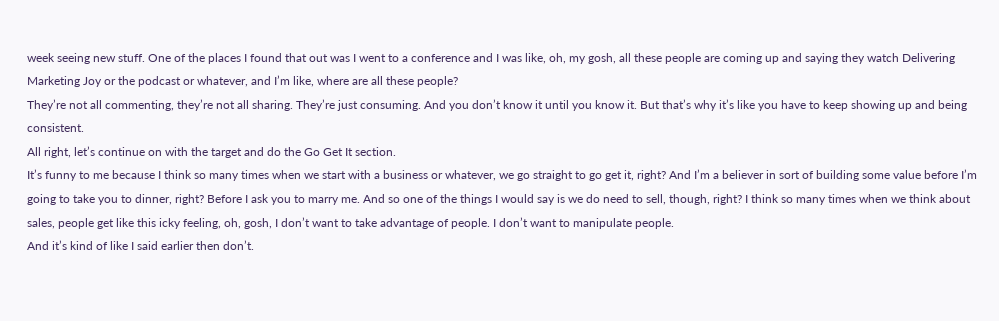week seeing new stuff. One of the places I found that out was I went to a conference and I was like, oh, my gosh, all these people are coming up and saying they watch Delivering Marketing Joy or the podcast or whatever, and I’m like, where are all these people?
They’re not all commenting, they’re not all sharing. They’re just consuming. And you don’t know it until you know it. But that’s why it’s like you have to keep showing up and being consistent.
All right, let’s continue on with the target and do the Go Get It section.
It’s funny to me because I think so many times when we start with a business or whatever, we go straight to go get it, right? And I’m a believer in sort of building some value before I’m going to take you to dinner, right? Before I ask you to marry me. And so one of the things I would say is we do need to sell, though, right? I think so many times when we think about sales, people get like this icky feeling, oh, gosh, I don’t want to take advantage of people. I don’t want to manipulate people.
And it’s kind of like I said earlier then don’t.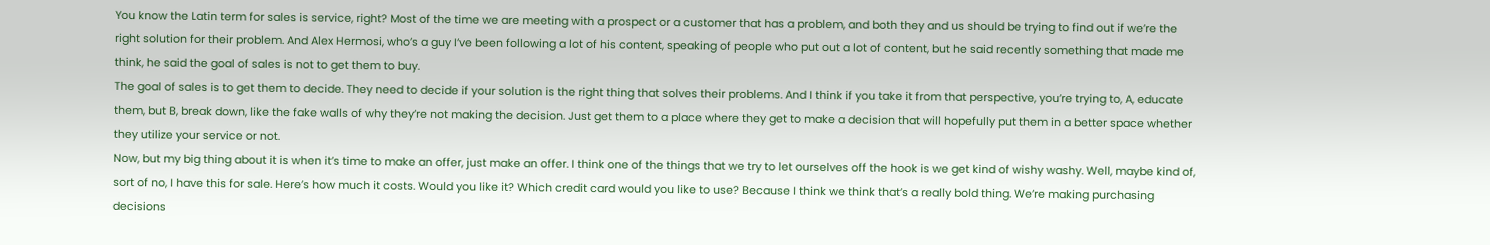You know the Latin term for sales is service, right? Most of the time we are meeting with a prospect or a customer that has a problem, and both they and us should be trying to find out if we’re the right solution for their problem. And Alex Hermosi, who’s a guy I’ve been following a lot of his content, speaking of people who put out a lot of content, but he said recently something that made me think, he said the goal of sales is not to get them to buy.
The goal of sales is to get them to decide. They need to decide if your solution is the right thing that solves their problems. And I think if you take it from that perspective, you’re trying to, A, educate them, but B, break down, like the fake walls of why they’re not making the decision. Just get them to a place where they get to make a decision that will hopefully put them in a better space whether they utilize your service or not.
Now, but my big thing about it is when it’s time to make an offer, just make an offer. I think one of the things that we try to let ourselves off the hook is we get kind of wishy washy. Well, maybe kind of, sort of no, I have this for sale. Here’s how much it costs. Would you like it? Which credit card would you like to use? Because I think we think that’s a really bold thing. We’re making purchasing decisions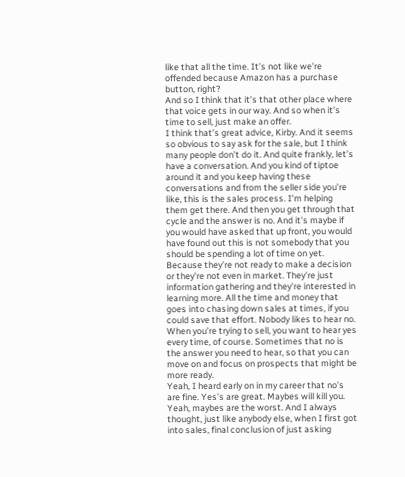like that all the time. It’s not like we’re offended because Amazon has a purchase button, right?
And so I think that it’s that other place where that voice gets in our way. And so when it’s time to sell, just make an offer.
I think that’s great advice, Kirby. And it seems so obvious to say ask for the sale, but I think many people don’t do it. And quite frankly, let’s have a conversation. And you kind of tiptoe around it and you keep having these conversations and from the seller side you’re like, this is the sales process. I’m helping them get there. And then you get through that cycle and the answer is no. And it’s maybe if you would have asked that up front, you would have found out this is not somebody that you should be spending a lot of time on yet. Because they’re not ready to make a decision or they’re not even in market. They’re just information gathering and they’re interested in learning more. All the time and money that goes into chasing down sales at times, if you could save that effort. Nobody likes to hear no.
When you’re trying to sell, you want to hear yes every time, of course. Sometimes that no is the answer you need to hear, so that you can move on and focus on prospects that might be more ready.
Yeah, I heard early on in my career that no’s are fine. Yes’s are great. Maybes will kill you. Yeah, maybes are the worst. And I always thought, just like anybody else, when I first got into sales, final conclusion of just asking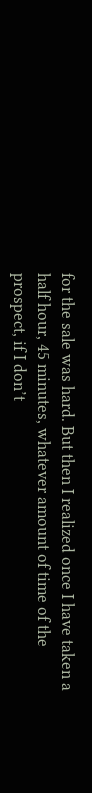for the sale was hard. But then I realized once I have taken a half hour, 45 minutes, whatever amount of time of the prospect, if I don’t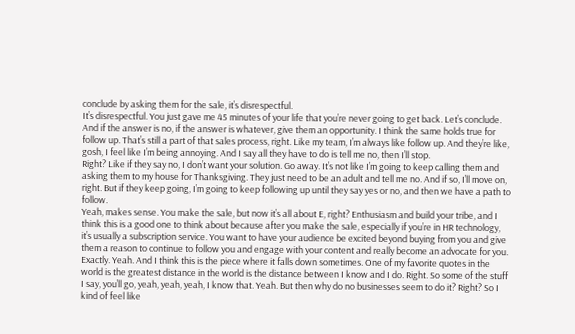conclude by asking them for the sale, it’s disrespectful.
It’s disrespectful. You just gave me 45 minutes of your life that you’re never going to get back. Let’s conclude. And if the answer is no, if the answer is whatever, give them an opportunity. I think the same holds true for follow up. That’s still a part of that sales process, right. Like my team, I’m always like follow up. And they’re like, gosh, I feel like I’m being annoying. And I say all they have to do is tell me no, then I’ll stop.
Right? Like if they say no, I don’t want your solution. Go away. It’s not like I’m going to keep calling them and asking them to my house for Thanksgiving. They just need to be an adult and tell me no. And if so, I’ll move on, right. But if they keep going, I’m going to keep following up until they say yes or no, and then we have a path to follow.
Yeah, makes sense. You make the sale, but now it’s all about E, right? Enthusiasm and build your tribe, and I think this is a good one to think about because after you make the sale, especially if you’re in HR technology, it’s usually a subscription service. You want to have your audience be excited beyond buying from you and give them a reason to continue to follow you and engage with your content and really become an advocate for you.
Exactly. Yeah. And I think this is the piece where it falls down sometimes. One of my favorite quotes in the world is the greatest distance in the world is the distance between I know and I do. Right. So some of the stuff I say, you’ll go, yeah, yeah, yeah, I know that. Yeah. But then why do no businesses seem to do it? Right? So I kind of feel like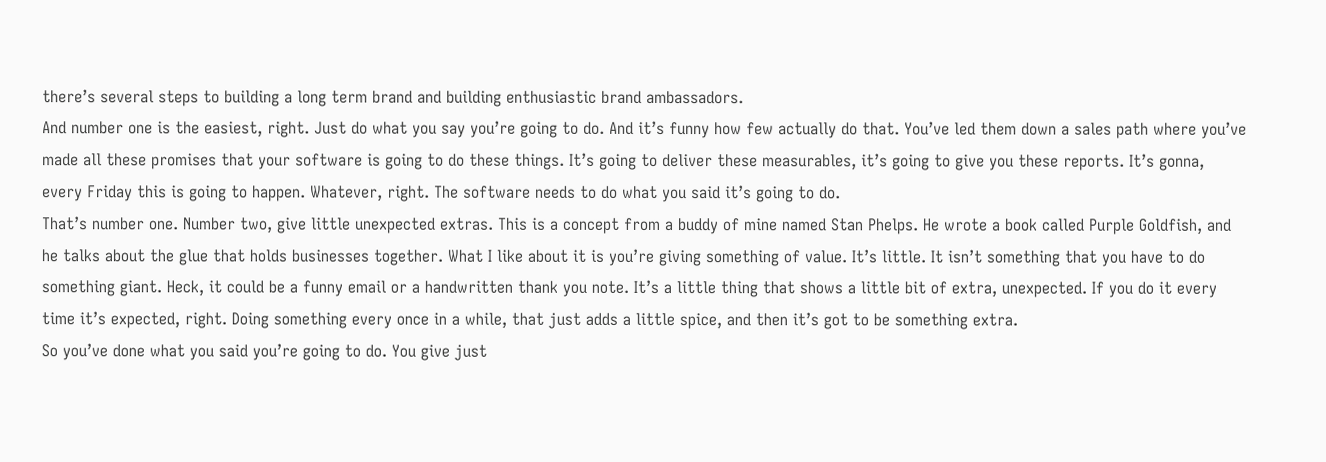there’s several steps to building a long term brand and building enthusiastic brand ambassadors.
And number one is the easiest, right. Just do what you say you’re going to do. And it’s funny how few actually do that. You’ve led them down a sales path where you’ve made all these promises that your software is going to do these things. It’s going to deliver these measurables, it’s going to give you these reports. It’s gonna, every Friday this is going to happen. Whatever, right. The software needs to do what you said it’s going to do.
That’s number one. Number two, give little unexpected extras. This is a concept from a buddy of mine named Stan Phelps. He wrote a book called Purple Goldfish, and he talks about the glue that holds businesses together. What I like about it is you’re giving something of value. It’s little. It isn’t something that you have to do something giant. Heck, it could be a funny email or a handwritten thank you note. It’s a little thing that shows a little bit of extra, unexpected. If you do it every time it’s expected, right. Doing something every once in a while, that just adds a little spice, and then it’s got to be something extra.
So you’ve done what you said you’re going to do. You give just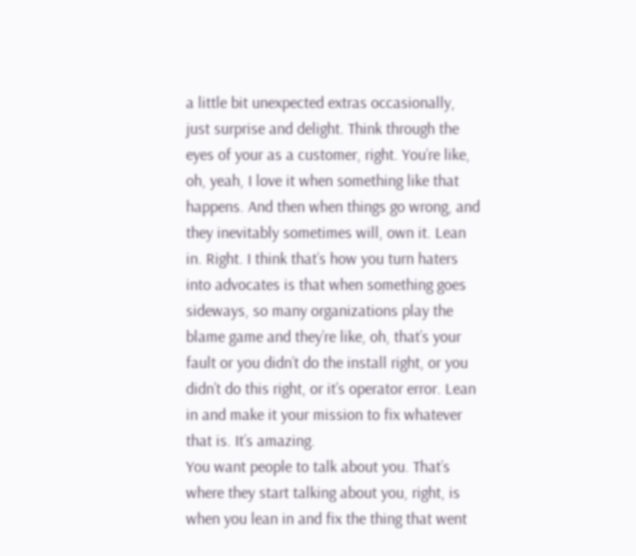a little bit unexpected extras occasionally, just surprise and delight. Think through the eyes of your as a customer, right. You’re like, oh, yeah, I love it when something like that happens. And then when things go wrong, and they inevitably sometimes will, own it. Lean in. Right. I think that’s how you turn haters into advocates is that when something goes sideways, so many organizations play the blame game and they’re like, oh, that’s your fault or you didn’t do the install right, or you didn’t do this right, or it’s operator error. Lean in and make it your mission to fix whatever that is. It’s amazing.
You want people to talk about you. That’s where they start talking about you, right, is when you lean in and fix the thing that went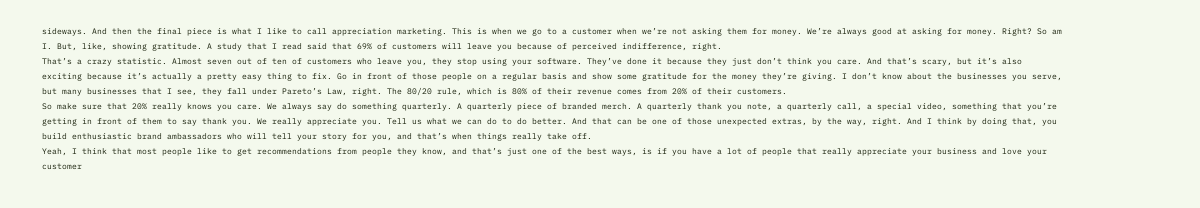sideways. And then the final piece is what I like to call appreciation marketing. This is when we go to a customer when we’re not asking them for money. We’re always good at asking for money. Right? So am I. But, like, showing gratitude. A study that I read said that 69% of customers will leave you because of perceived indifference, right.
That’s a crazy statistic. Almost seven out of ten of customers who leave you, they stop using your software. They’ve done it because they just don’t think you care. And that’s scary, but it’s also exciting because it’s actually a pretty easy thing to fix. Go in front of those people on a regular basis and show some gratitude for the money they’re giving. I don’t know about the businesses you serve, but many businesses that I see, they fall under Pareto’s Law, right. The 80/20 rule, which is 80% of their revenue comes from 20% of their customers.
So make sure that 20% really knows you care. We always say do something quarterly. A quarterly piece of branded merch. A quarterly thank you note, a quarterly call, a special video, something that you’re getting in front of them to say thank you. We really appreciate you. Tell us what we can do to do better. And that can be one of those unexpected extras, by the way, right. And I think by doing that, you build enthusiastic brand ambassadors who will tell your story for you, and that’s when things really take off.
Yeah, I think that most people like to get recommendations from people they know, and that’s just one of the best ways, is if you have a lot of people that really appreciate your business and love your customer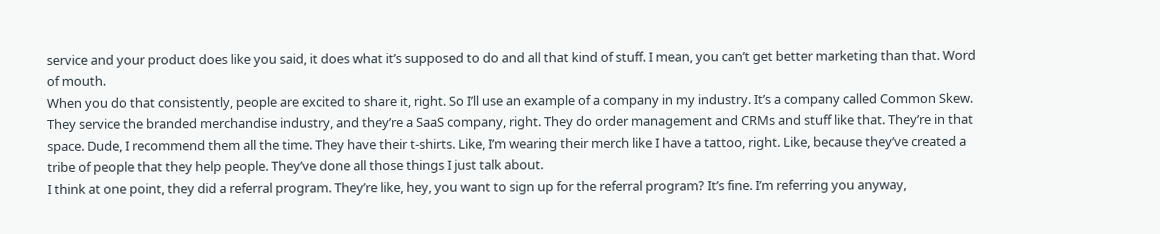service and your product does like you said, it does what it’s supposed to do and all that kind of stuff. I mean, you can’t get better marketing than that. Word of mouth.
When you do that consistently, people are excited to share it, right. So I’ll use an example of a company in my industry. It’s a company called Common Skew. They service the branded merchandise industry, and they’re a SaaS company, right. They do order management and CRMs and stuff like that. They’re in that space. Dude, I recommend them all the time. They have their t-shirts. Like, I’m wearing their merch like I have a tattoo, right. Like, because they’ve created a tribe of people that they help people. They’ve done all those things I just talk about.
I think at one point, they did a referral program. They’re like, hey, you want to sign up for the referral program? It’s fine. I’m referring you anyway,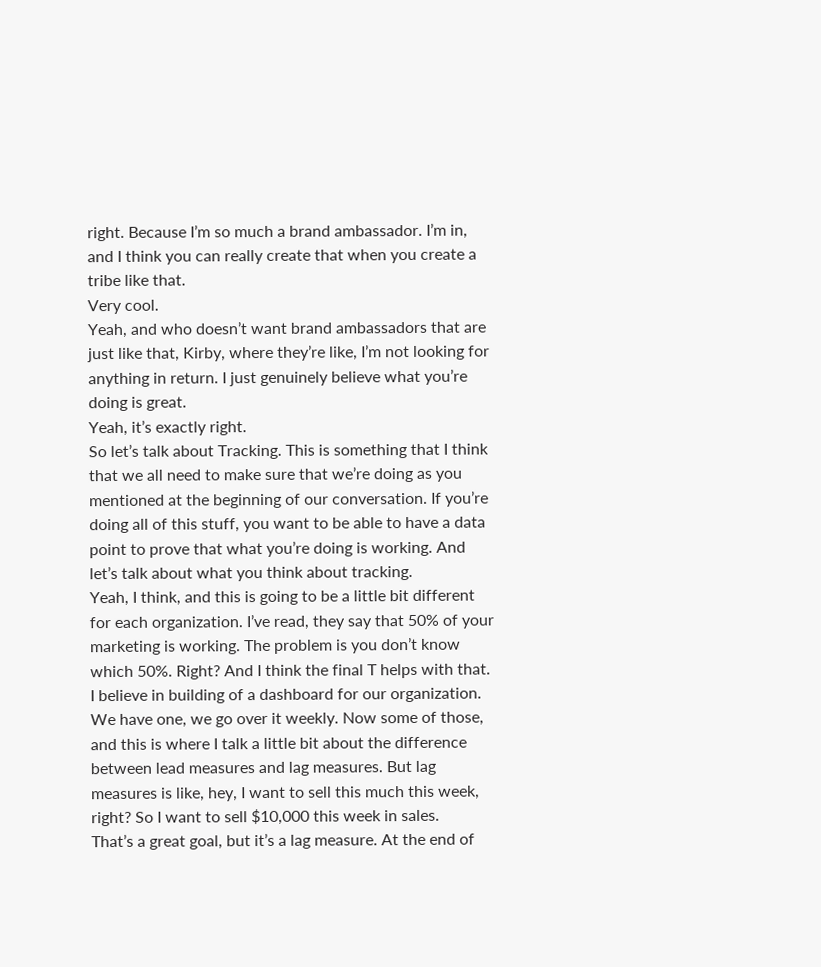right. Because I’m so much a brand ambassador. I’m in, and I think you can really create that when you create a tribe like that.
Very cool.
Yeah, and who doesn’t want brand ambassadors that are just like that, Kirby, where they’re like, I’m not looking for anything in return. I just genuinely believe what you’re doing is great.
Yeah, it’s exactly right.
So let’s talk about Tracking. This is something that I think that we all need to make sure that we’re doing as you mentioned at the beginning of our conversation. If you’re doing all of this stuff, you want to be able to have a data point to prove that what you’re doing is working. And let’s talk about what you think about tracking.
Yeah, I think, and this is going to be a little bit different for each organization. I’ve read, they say that 50% of your marketing is working. The problem is you don’t know which 50%. Right? And I think the final T helps with that. I believe in building of a dashboard for our organization. We have one, we go over it weekly. Now some of those, and this is where I talk a little bit about the difference between lead measures and lag measures. But lag measures is like, hey, I want to sell this much this week, right? So I want to sell $10,000 this week in sales.
That’s a great goal, but it’s a lag measure. At the end of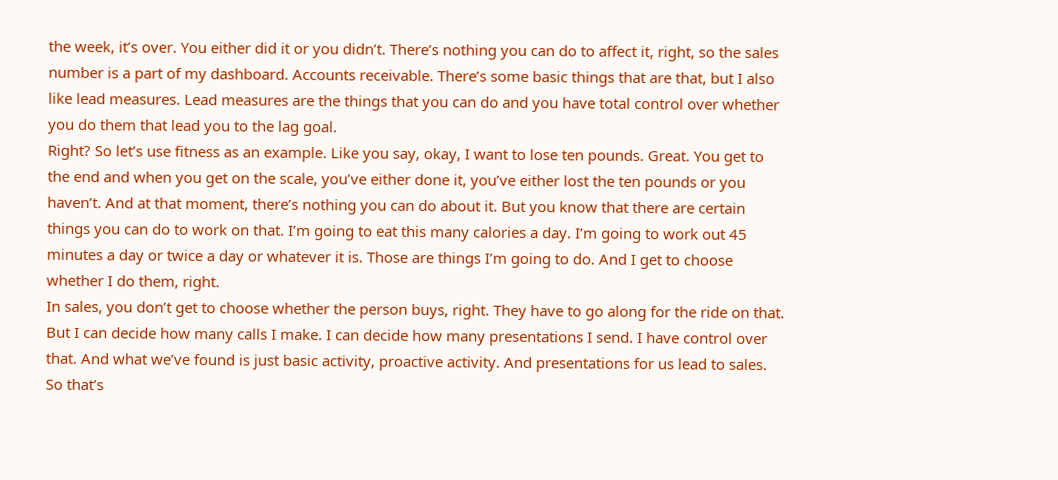the week, it’s over. You either did it or you didn’t. There’s nothing you can do to affect it, right, so the sales number is a part of my dashboard. Accounts receivable. There’s some basic things that are that, but I also like lead measures. Lead measures are the things that you can do and you have total control over whether you do them that lead you to the lag goal.
Right? So let’s use fitness as an example. Like you say, okay, I want to lose ten pounds. Great. You get to the end and when you get on the scale, you’ve either done it, you’ve either lost the ten pounds or you haven’t. And at that moment, there’s nothing you can do about it. But you know that there are certain things you can do to work on that. I’m going to eat this many calories a day. I’m going to work out 45 minutes a day or twice a day or whatever it is. Those are things I’m going to do. And I get to choose whether I do them, right.
In sales, you don’t get to choose whether the person buys, right. They have to go along for the ride on that. But I can decide how many calls I make. I can decide how many presentations I send. I have control over that. And what we’ve found is just basic activity, proactive activity. And presentations for us lead to sales. So that’s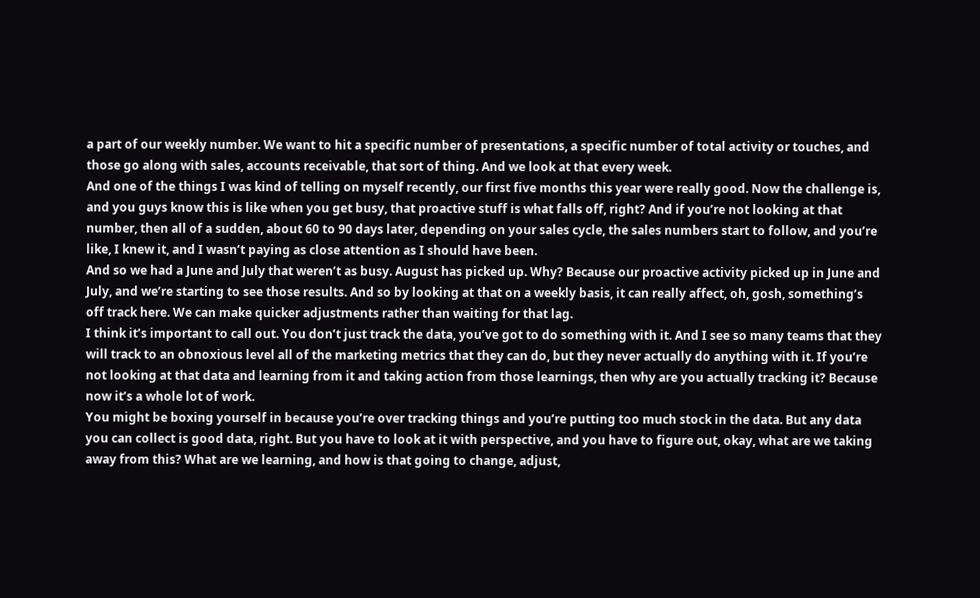a part of our weekly number. We want to hit a specific number of presentations, a specific number of total activity or touches, and those go along with sales, accounts receivable, that sort of thing. And we look at that every week.
And one of the things I was kind of telling on myself recently, our first five months this year were really good. Now the challenge is, and you guys know this is like when you get busy, that proactive stuff is what falls off, right? And if you’re not looking at that number, then all of a sudden, about 60 to 90 days later, depending on your sales cycle, the sales numbers start to follow, and you’re like, I knew it, and I wasn’t paying as close attention as I should have been.
And so we had a June and July that weren’t as busy. August has picked up. Why? Because our proactive activity picked up in June and July, and we’re starting to see those results. And so by looking at that on a weekly basis, it can really affect, oh, gosh, something’s off track here. We can make quicker adjustments rather than waiting for that lag.
I think it’s important to call out. You don’t just track the data, you’ve got to do something with it. And I see so many teams that they will track to an obnoxious level all of the marketing metrics that they can do, but they never actually do anything with it. If you’re not looking at that data and learning from it and taking action from those learnings, then why are you actually tracking it? Because now it’s a whole lot of work.
You might be boxing yourself in because you’re over tracking things and you’re putting too much stock in the data. But any data you can collect is good data, right. But you have to look at it with perspective, and you have to figure out, okay, what are we taking away from this? What are we learning, and how is that going to change, adjust,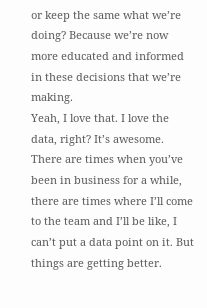or keep the same what we’re doing? Because we’re now more educated and informed in these decisions that we’re making.
Yeah, I love that. I love the data, right? It’s awesome. There are times when you’ve been in business for a while, there are times where I’ll come to the team and I’ll be like, I can’t put a data point on it. But things are getting better.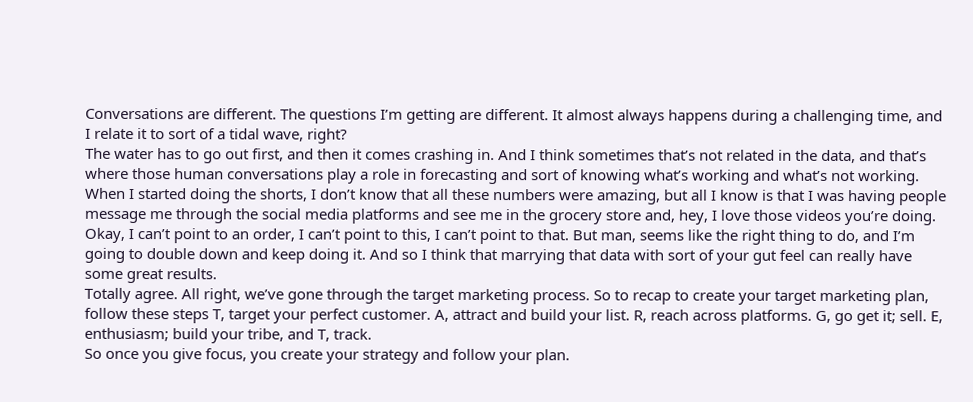Conversations are different. The questions I’m getting are different. It almost always happens during a challenging time, and I relate it to sort of a tidal wave, right?
The water has to go out first, and then it comes crashing in. And I think sometimes that’s not related in the data, and that’s where those human conversations play a role in forecasting and sort of knowing what’s working and what’s not working. When I started doing the shorts, I don’t know that all these numbers were amazing, but all I know is that I was having people message me through the social media platforms and see me in the grocery store and, hey, I love those videos you’re doing.
Okay, I can’t point to an order, I can’t point to this, I can’t point to that. But man, seems like the right thing to do, and I’m going to double down and keep doing it. And so I think that marrying that data with sort of your gut feel can really have some great results.
Totally agree. All right, we’ve gone through the target marketing process. So to recap to create your target marketing plan, follow these steps T, target your perfect customer. A, attract and build your list. R, reach across platforms. G, go get it; sell. E, enthusiasm; build your tribe, and T, track.
So once you give focus, you create your strategy and follow your plan.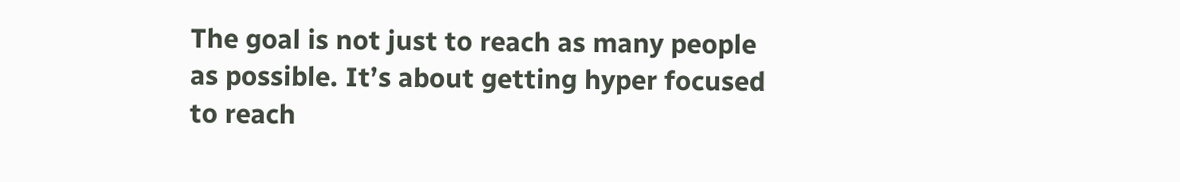The goal is not just to reach as many people as possible. It’s about getting hyper focused to reach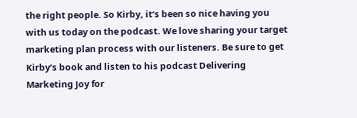the right people. So Kirby, it’s been so nice having you with us today on the podcast. We love sharing your target marketing plan process with our listeners. Be sure to get Kirby’s book and listen to his podcast Delivering Marketing Joy for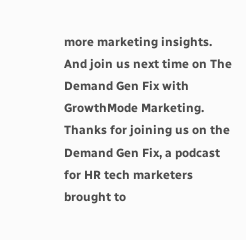more marketing insights.
And join us next time on The Demand Gen Fix with GrowthMode Marketing. Thanks for joining us on the Demand Gen Fix, a podcast for HR tech marketers brought to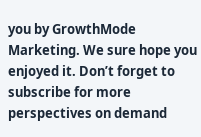you by GrowthMode Marketing. We sure hope you enjoyed it. Don’t forget to subscribe for more perspectives on demand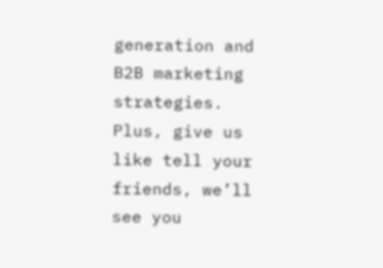generation and B2B marketing strategies. Plus, give us like tell your friends, we’ll see you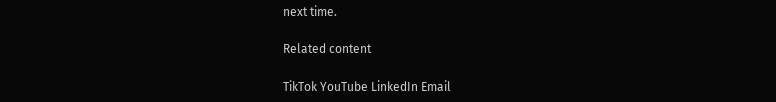next time.

Related content

TikTok YouTube LinkedIn Email